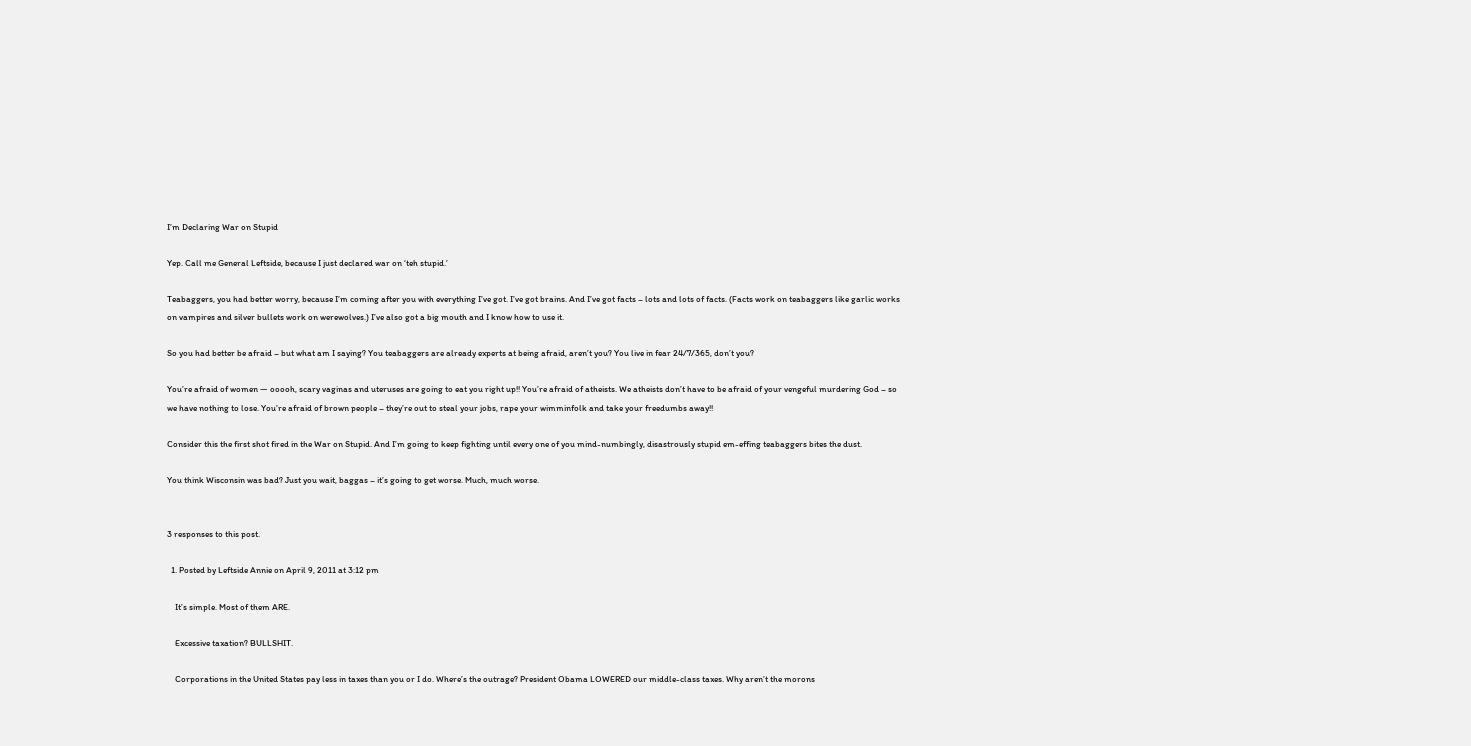I’m Declaring War on Stupid

Yep. Call me General Leftside, because I just declared war on ‘teh stupid.’

Teabaggers, you had better worry, because I’m coming after you with everything I’ve got. I’ve got brains. And I’ve got facts – lots and lots of facts. (Facts work on teabaggers like garlic works on vampires and silver bullets work on werewolves.) I’ve also got a big mouth and I know how to use it.

So you had better be afraid – but what am I saying? You teabaggers are already experts at being afraid, aren’t you? You live in fear 24/7/365, don’t you?

You’re afraid of women — ooooh, scary vaginas and uteruses are going to eat you right up!! You’re afraid of atheists. We atheists don’t have to be afraid of your vengeful murdering God – so we have nothing to lose. You’re afraid of brown people – they’re out to steal your jobs, rape your wimminfolk and take your freedumbs away!!

Consider this the first shot fired in the War on Stupid. And I’m going to keep fighting until every one of you mind-numbingly, disastrously stupid em-effing teabaggers bites the dust.

You think Wisconsin was bad? Just you wait, baggas – it’s going to get worse. Much, much worse.


3 responses to this post.

  1. Posted by Leftside Annie on April 9, 2011 at 3:12 pm

    It’s simple. Most of them ARE.

    Excessive taxation? BULLSHIT.

    Corporations in the United States pay less in taxes than you or I do. Where’s the outrage? President Obama LOWERED our middle-class taxes. Why aren’t the morons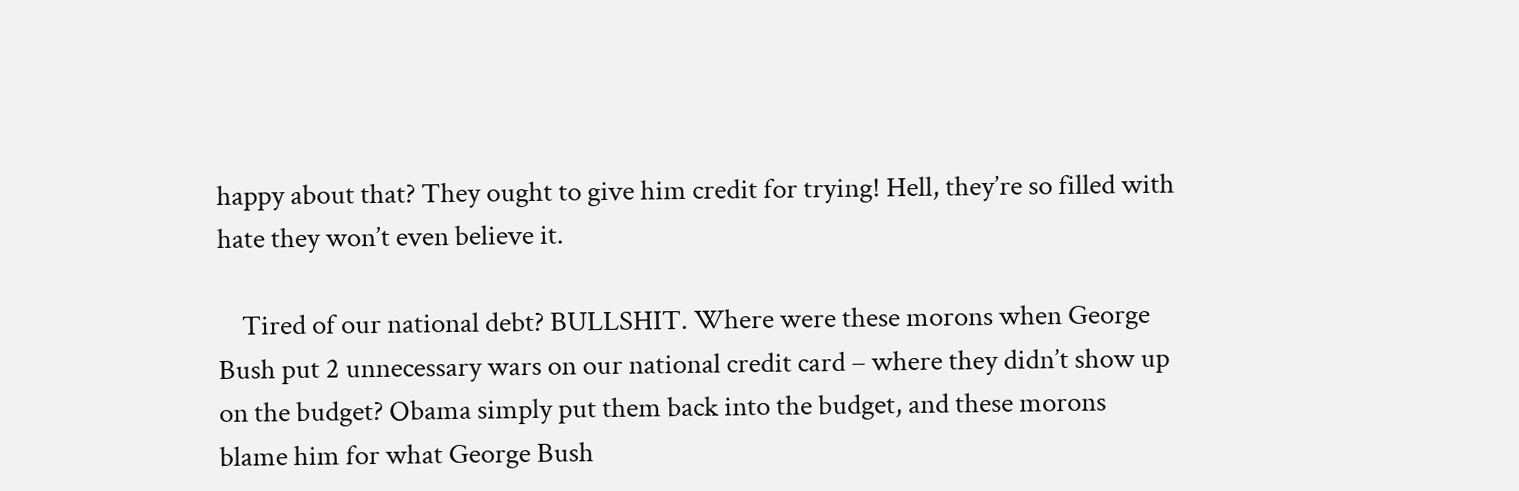happy about that? They ought to give him credit for trying! Hell, they’re so filled with hate they won’t even believe it.

    Tired of our national debt? BULLSHIT. Where were these morons when George Bush put 2 unnecessary wars on our national credit card – where they didn’t show up on the budget? Obama simply put them back into the budget, and these morons blame him for what George Bush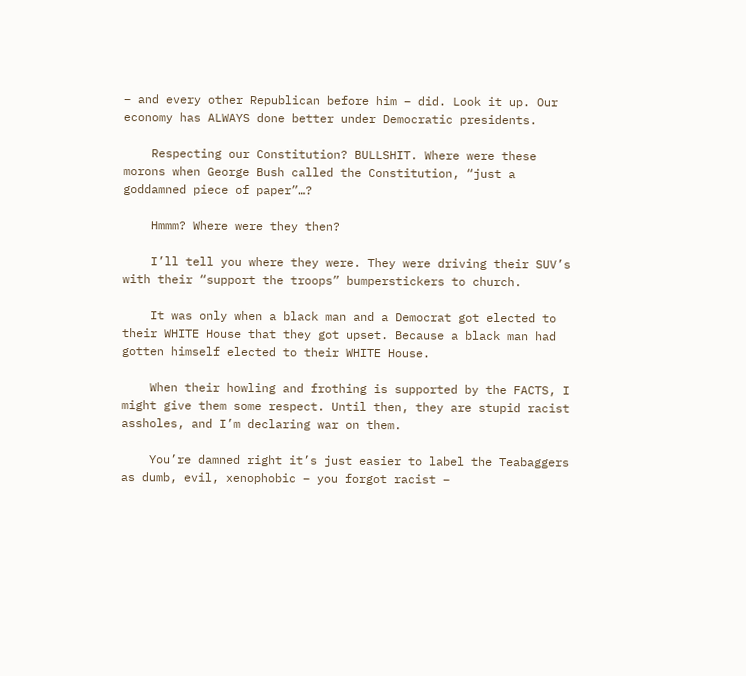– and every other Republican before him – did. Look it up. Our economy has ALWAYS done better under Democratic presidents.

    Respecting our Constitution? BULLSHIT. Where were these morons when George Bush called the Constitution, “just a goddamned piece of paper”…?

    Hmmm? Where were they then?

    I’ll tell you where they were. They were driving their SUV’s with their “support the troops” bumperstickers to church.

    It was only when a black man and a Democrat got elected to their WHITE House that they got upset. Because a black man had gotten himself elected to their WHITE House.

    When their howling and frothing is supported by the FACTS, I might give them some respect. Until then, they are stupid racist assholes, and I’m declaring war on them.

    You’re damned right it’s just easier to label the Teabaggers as dumb, evil, xenophobic – you forgot racist –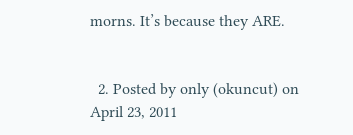morns. It’s because they ARE.


  2. Posted by only (okuncut) on April 23, 2011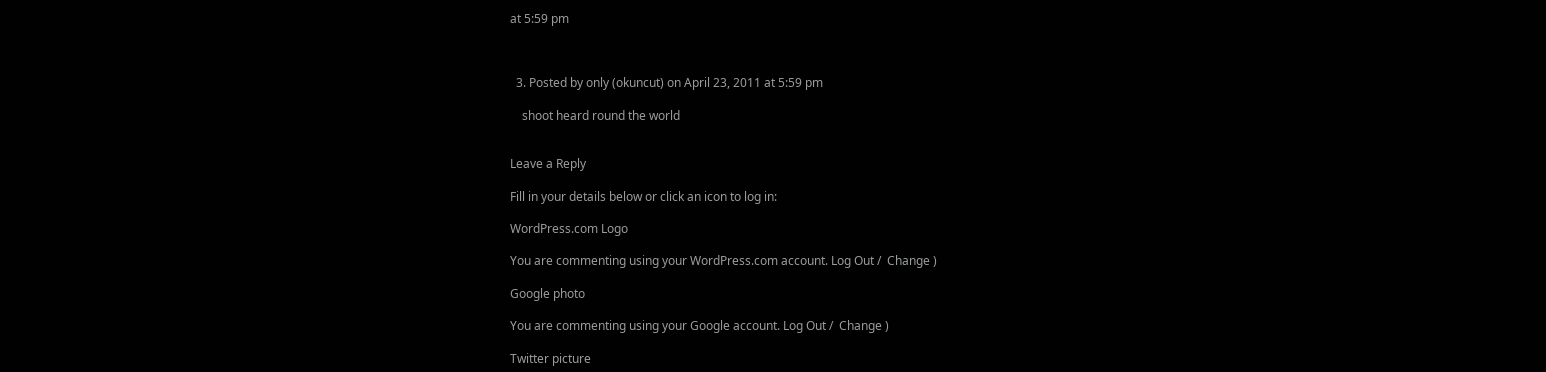at 5:59 pm



  3. Posted by only (okuncut) on April 23, 2011 at 5:59 pm

    shoot heard round the world


Leave a Reply

Fill in your details below or click an icon to log in:

WordPress.com Logo

You are commenting using your WordPress.com account. Log Out /  Change )

Google photo

You are commenting using your Google account. Log Out /  Change )

Twitter picture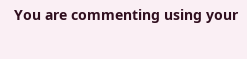You are commenting using your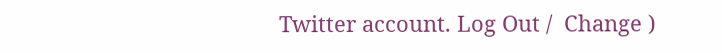Twitter account. Log Out /  Change )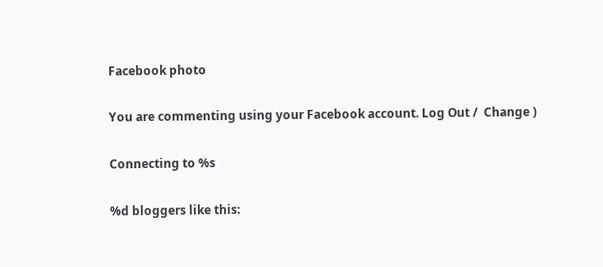Facebook photo

You are commenting using your Facebook account. Log Out /  Change )

Connecting to %s

%d bloggers like this: